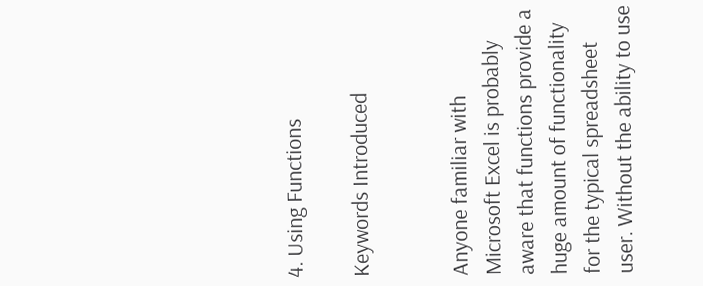4. Using Functions

Keywords Introduced


Anyone familiar with Microsoft Excel is probably aware that functions provide a huge amount of functionality for the typical spreadsheet user. Without the ability to use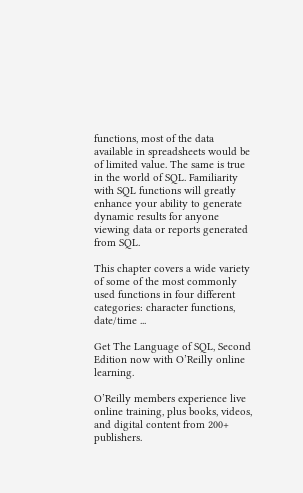functions, most of the data available in spreadsheets would be of limited value. The same is true in the world of SQL. Familiarity with SQL functions will greatly enhance your ability to generate dynamic results for anyone viewing data or reports generated from SQL.

This chapter covers a wide variety of some of the most commonly used functions in four different categories: character functions, date/time ...

Get The Language of SQL, Second Edition now with O’Reilly online learning.

O’Reilly members experience live online training, plus books, videos, and digital content from 200+ publishers.